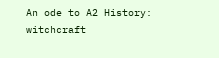An ode to A2 History: witchcraft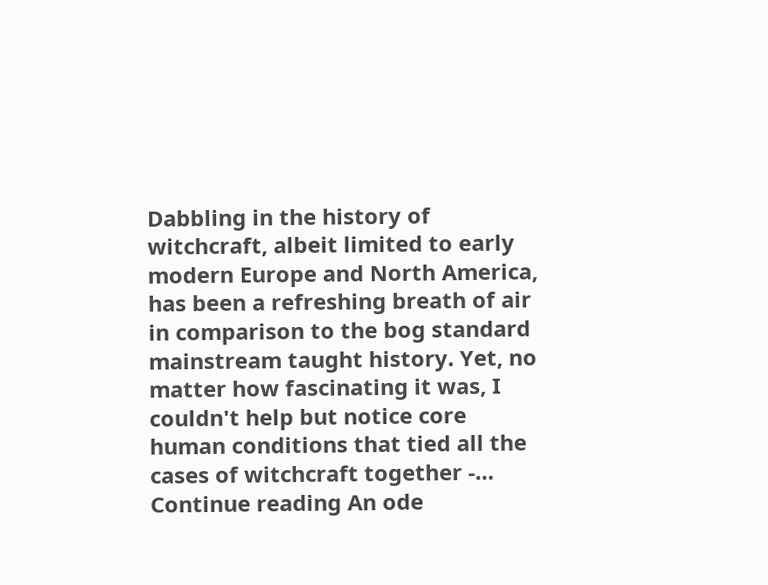Dabbling in the history of witchcraft, albeit limited to early modern Europe and North America, has been a refreshing breath of air in comparison to the bog standard mainstream taught history. Yet, no matter how fascinating it was, I couldn't help but notice core human conditions that tied all the cases of witchcraft together -… Continue reading An ode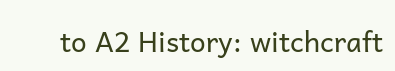to A2 History: witchcraft